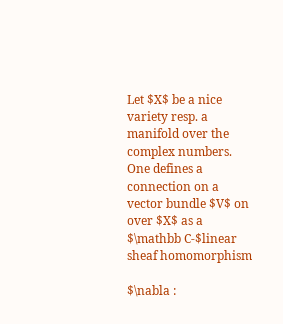Let $X$ be a nice variety resp. a manifold over the complex numbers. One defines a connection on a vector bundle $V$ on over $X$ as a $\mathbb C-$linear sheaf homomorphism

$\nabla :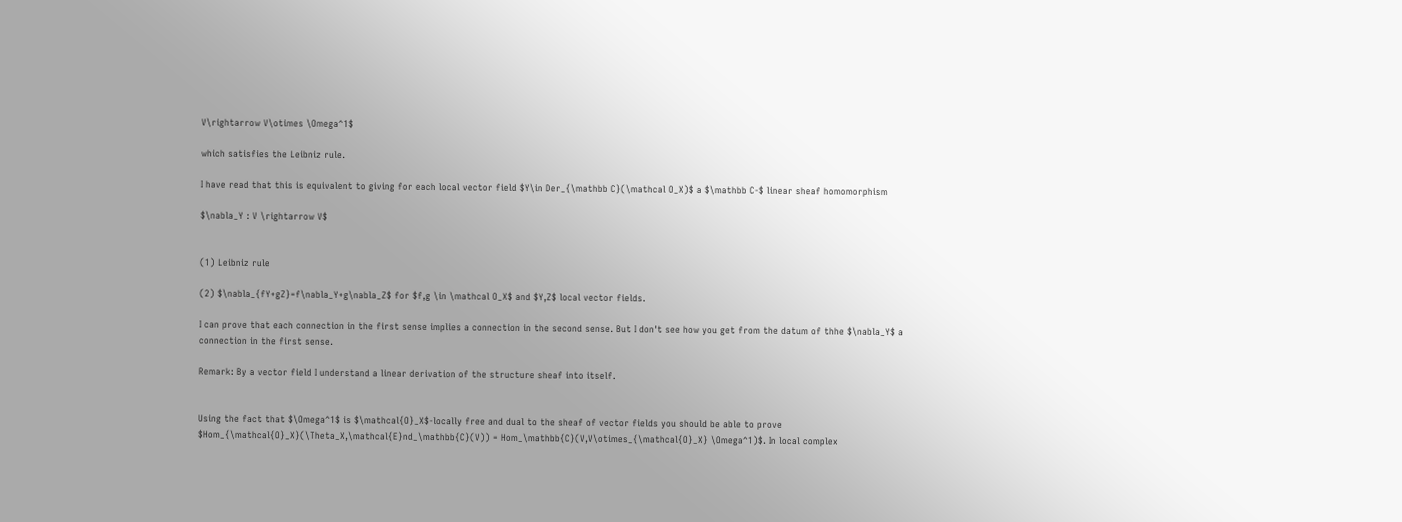V\rightarrow V\otimes \Omega^1$

which satisfies the Leibniz rule.

I have read that this is equivalent to giving for each local vector field $Y\in Der_{\mathbb C}(\mathcal O_X)$ a $\mathbb C-$ linear sheaf homomorphism

$\nabla_Y : V \rightarrow V$


(1) Leibniz rule

(2) $\nabla_{fY+gZ}=f\nabla_Y+g\nabla_Z$ for $f,g \in \mathcal O_X$ and $Y,Z$ local vector fields.

I can prove that each connection in the first sense implies a connection in the second sense. But I don't see how you get from the datum of thhe $\nabla_Y$ a connection in the first sense.

Remark: By a vector field I understand a linear derivation of the structure sheaf into itself.


Using the fact that $\Omega^1$ is $\mathcal{O}_X$-locally free and dual to the sheaf of vector fields you should be able to prove $Hom_{\mathcal{O}_X}(\Theta_X,\mathcal{E}nd_\mathbb{C}(V)) = Hom_\mathbb{C}(V,V\otimes_{\mathcal{O}_X} \Omega^1)$. In local complex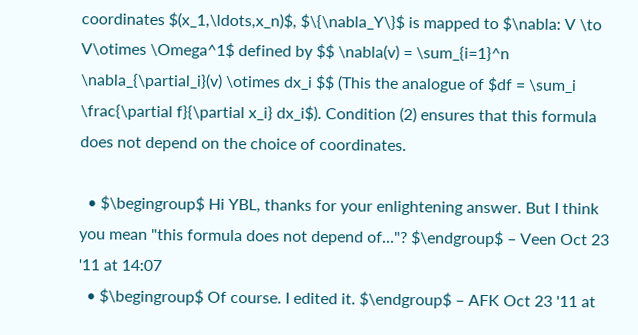coordinates $(x_1,\ldots,x_n)$, $\{\nabla_Y\}$ is mapped to $\nabla: V \to V\otimes \Omega^1$ defined by $$ \nabla(v) = \sum_{i=1}^n \nabla_{\partial_i}(v) \otimes dx_i $$ (This the analogue of $df = \sum_i \frac{\partial f}{\partial x_i} dx_i$). Condition (2) ensures that this formula does not depend on the choice of coordinates.

  • $\begingroup$ Hi YBL, thanks for your enlightening answer. But I think you mean "this formula does not depend of..."? $\endgroup$ – Veen Oct 23 '11 at 14:07
  • $\begingroup$ Of course. I edited it. $\endgroup$ – AFK Oct 23 '11 at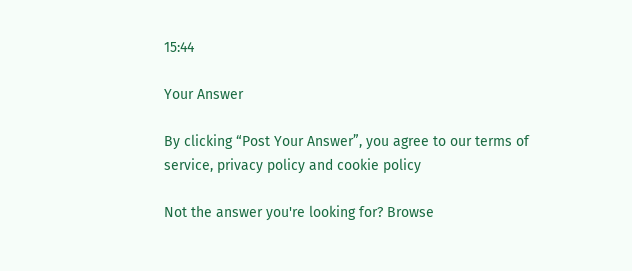15:44

Your Answer

By clicking “Post Your Answer”, you agree to our terms of service, privacy policy and cookie policy

Not the answer you're looking for? Browse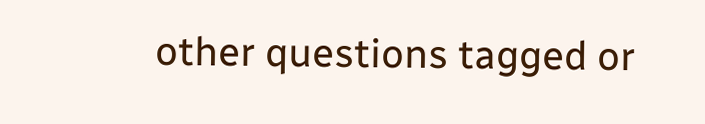other questions tagged or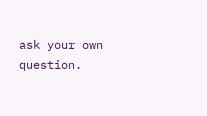ask your own question.